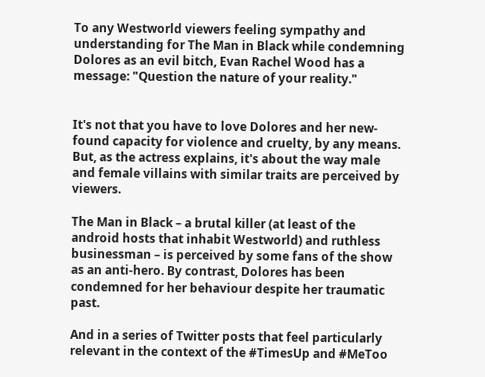To any Westworld viewers feeling sympathy and understanding for The Man in Black while condemning Dolores as an evil bitch, Evan Rachel Wood has a message: "Question the nature of your reality."


It's not that you have to love Dolores and her new-found capacity for violence and cruelty, by any means. But, as the actress explains, it's about the way male and female villains with similar traits are perceived by viewers.

The Man in Black – a brutal killer (at least of the android hosts that inhabit Westworld) and ruthless businessman – is perceived by some fans of the show as an anti-hero. By contrast, Dolores has been condemned for her behaviour despite her traumatic past.

And in a series of Twitter posts that feel particularly relevant in the context of the #TimesUp and #MeToo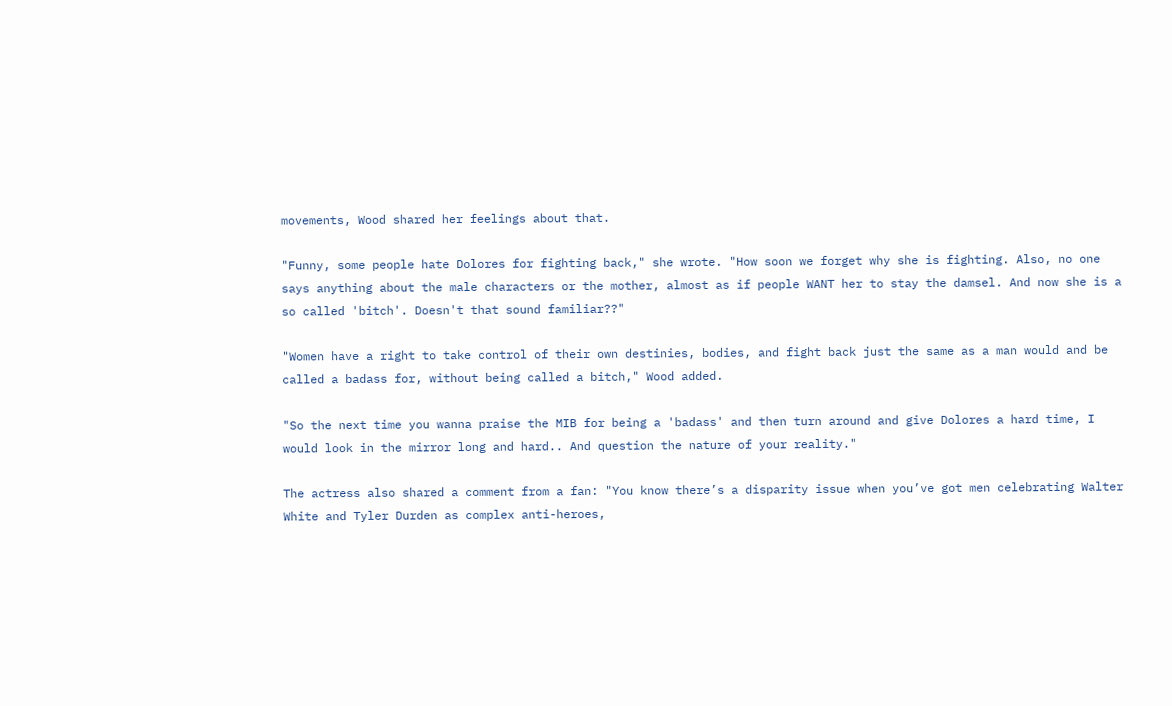movements, Wood shared her feelings about that.

"Funny, some people hate Dolores for fighting back," she wrote. "How soon we forget why she is fighting. Also, no one says anything about the male characters or the mother, almost as if people WANT her to stay the damsel. And now she is a so called 'bitch'. Doesn't that sound familiar??"

"Women have a right to take control of their own destinies, bodies, and fight back just the same as a man would and be called a badass for, without being called a bitch," Wood added.

"So the next time you wanna praise the MIB for being a 'badass' and then turn around and give Dolores a hard time, I would look in the mirror long and hard.. And question the nature of your reality."

The actress also shared a comment from a fan: "You know there’s a disparity issue when you’ve got men celebrating Walter White and Tyler Durden as complex anti-heroes,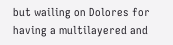but wailing on Dolores for having a multilayered and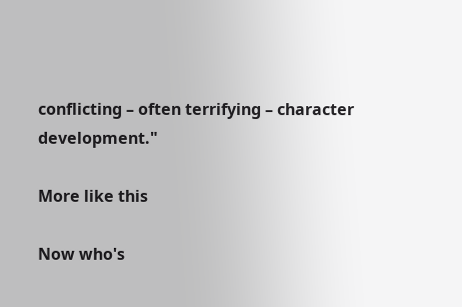conflicting – often terrifying – character development."

More like this

Now who's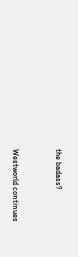the badass?


Westworld continues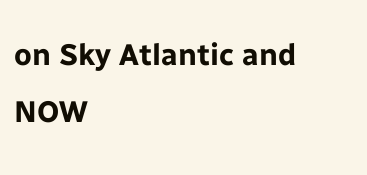on Sky Atlantic and NOW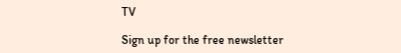TV

Sign up for the free newsletter